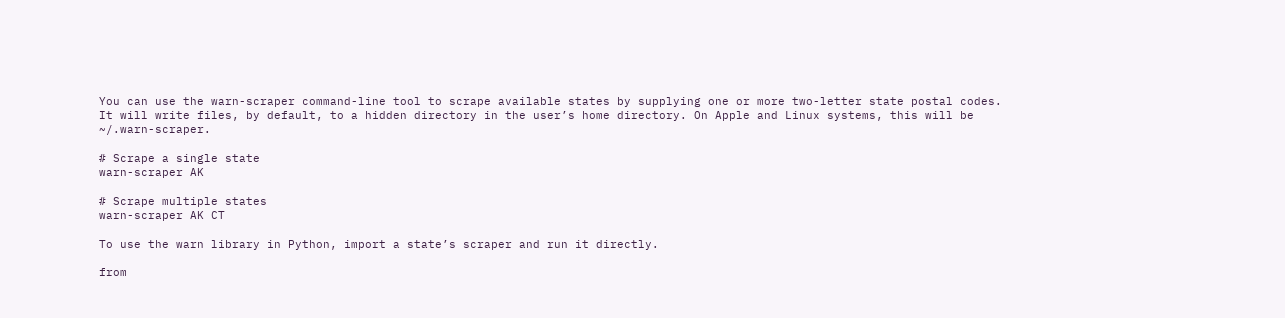You can use the warn-scraper command-line tool to scrape available states by supplying one or more two-letter state postal codes. It will write files, by default, to a hidden directory in the user’s home directory. On Apple and Linux systems, this will be ~/.warn-scraper.

# Scrape a single state
warn-scraper AK

# Scrape multiple states
warn-scraper AK CT

To use the warn library in Python, import a state’s scraper and run it directly.

from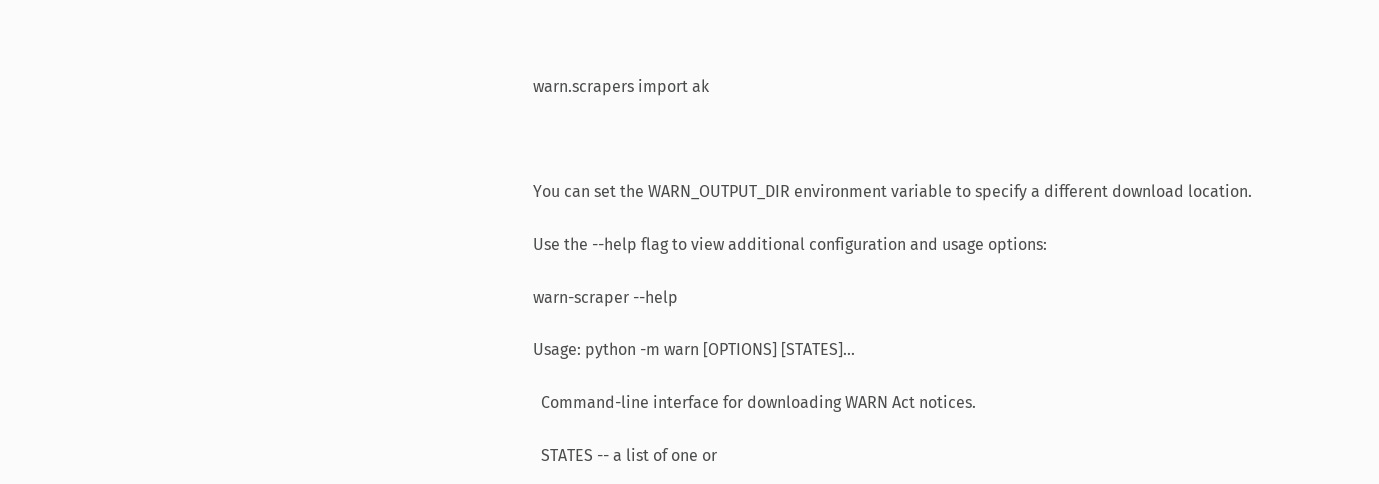warn.scrapers import ak



You can set the WARN_OUTPUT_DIR environment variable to specify a different download location.

Use the --help flag to view additional configuration and usage options:

warn-scraper --help

Usage: python -m warn [OPTIONS] [STATES]...

  Command-line interface for downloading WARN Act notices.

  STATES -- a list of one or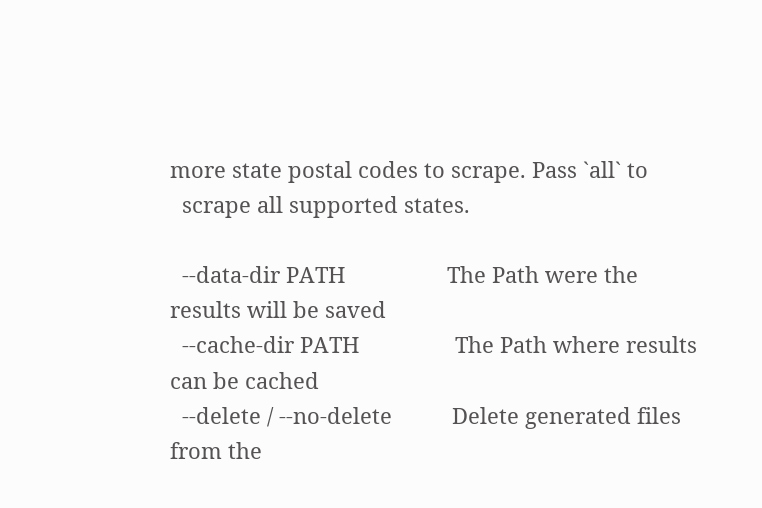more state postal codes to scrape. Pass `all` to
  scrape all supported states.

  --data-dir PATH                 The Path were the results will be saved
  --cache-dir PATH                The Path where results can be cached
  --delete / --no-delete          Delete generated files from the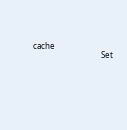cache
                                  Set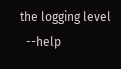the logging level
  --help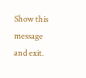Show this message and exit.